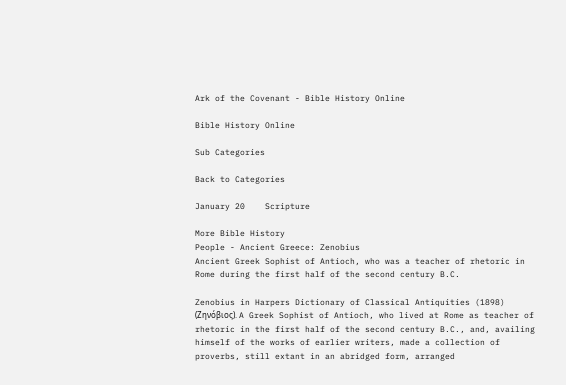Ark of the Covenant - Bible History Online

Bible History Online

Sub Categories

Back to Categories

January 20    Scripture

More Bible History
People - Ancient Greece: Zenobius
Ancient Greek Sophist of Antioch, who was a teacher of rhetoric in Rome during the first half of the second century B.C.

Zenobius in Harpers Dictionary of Classical Antiquities (1898) (Ζηνόβιος). A Greek Sophist of Antioch, who lived at Rome as teacher of rhetoric in the first half of the second century B.C., and, availing himself of the works of earlier writers, made a collection of proverbs, still extant in an abridged form, arranged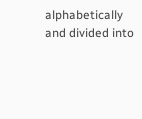alphabetically and divided into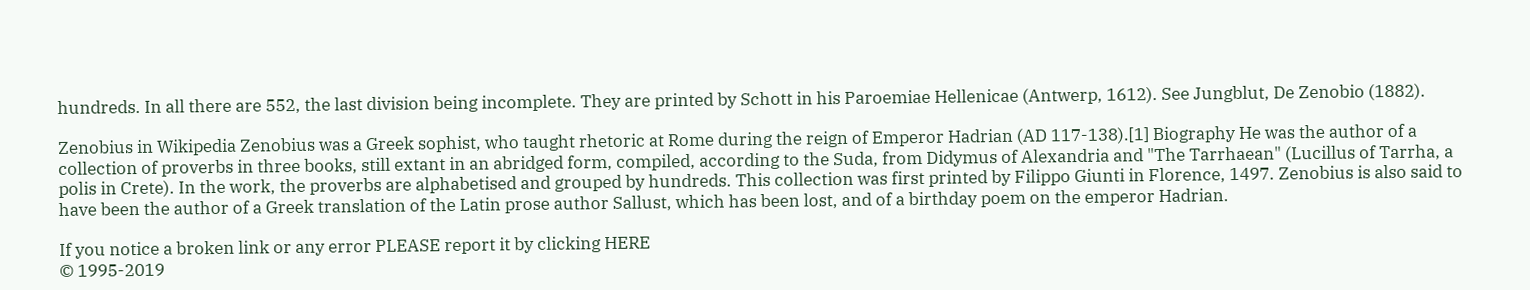hundreds. In all there are 552, the last division being incomplete. They are printed by Schott in his Paroemiae Hellenicae (Antwerp, 1612). See Jungblut, De Zenobio (1882).

Zenobius in Wikipedia Zenobius was a Greek sophist, who taught rhetoric at Rome during the reign of Emperor Hadrian (AD 117-138).[1] Biography He was the author of a collection of proverbs in three books, still extant in an abridged form, compiled, according to the Suda, from Didymus of Alexandria and "The Tarrhaean" (Lucillus of Tarrha, a polis in Crete). In the work, the proverbs are alphabetised and grouped by hundreds. This collection was first printed by Filippo Giunti in Florence, 1497. Zenobius is also said to have been the author of a Greek translation of the Latin prose author Sallust, which has been lost, and of a birthday poem on the emperor Hadrian.

If you notice a broken link or any error PLEASE report it by clicking HERE
© 1995-2019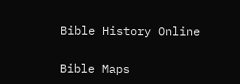Bible History Online

Bible Maps